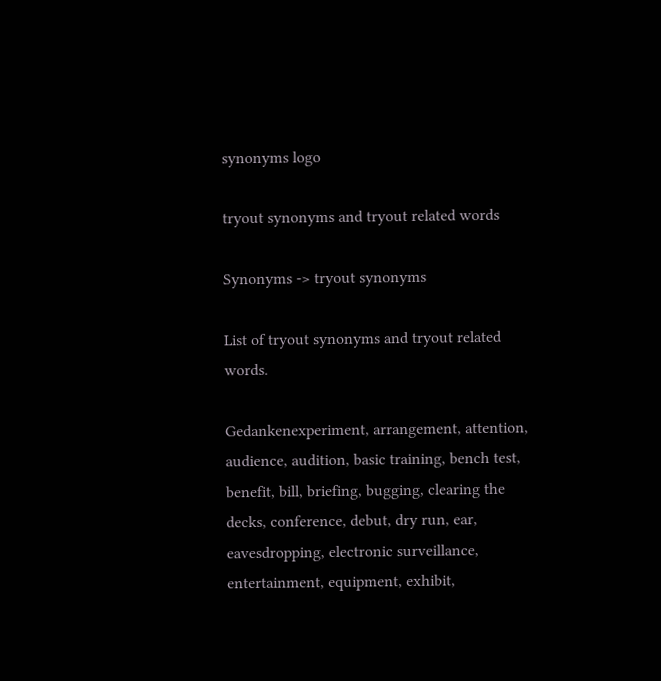synonyms logo

tryout synonyms and tryout related words

Synonyms -> tryout synonyms

List of tryout synonyms and tryout related words.

Gedankenexperiment, arrangement, attention, audience, audition, basic training, bench test, benefit, bill, briefing, bugging, clearing the decks, conference, debut, dry run, ear, eavesdropping, electronic surveillance, entertainment, equipment, exhibit,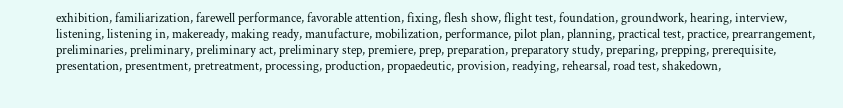exhibition, familiarization, farewell performance, favorable attention, fixing, flesh show, flight test, foundation, groundwork, hearing, interview, listening, listening in, makeready, making ready, manufacture, mobilization, performance, pilot plan, planning, practical test, practice, prearrangement, preliminaries, preliminary, preliminary act, preliminary step, premiere, prep, preparation, preparatory study, preparing, prepping, prerequisite, presentation, presentment, pretreatment, processing, production, propaedeutic, provision, readying, rehearsal, road test, shakedown,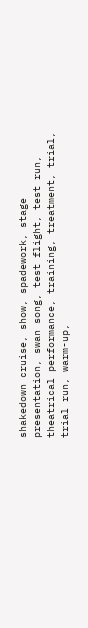shakedown cruise, show, spadework, stage presentation, swan song, test flight, test run, theatrical performance, training, treatment, trial, trial run, warm-up,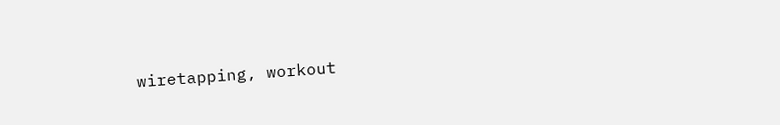wiretapping, workout